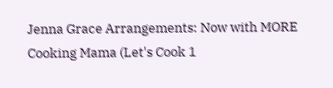Jenna Grace Arrangements: Now with MORE Cooking Mama (Let's Cook 1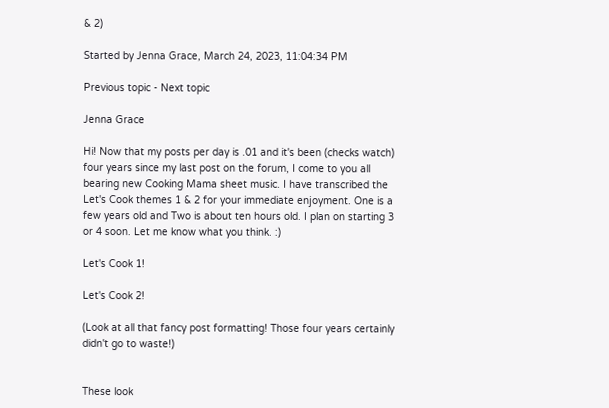& 2)

Started by Jenna Grace, March 24, 2023, 11:04:34 PM

Previous topic - Next topic

Jenna Grace

Hi! Now that my posts per day is .01 and it's been (checks watch) four years since my last post on the forum, I come to you all bearing new Cooking Mama sheet music. I have transcribed the Let's Cook themes 1 & 2 for your immediate enjoyment. One is a few years old and Two is about ten hours old. I plan on starting 3 or 4 soon. Let me know what you think. :)

Let's Cook 1!

Let's Cook 2!

(Look at all that fancy post formatting! Those four years certainly didn't go to waste!)


These look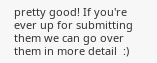pretty good! If you're ever up for submitting them we can go over them in more detail  :)